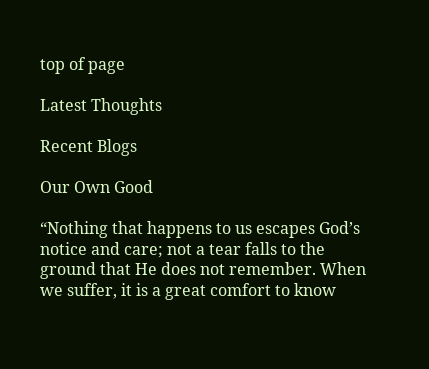top of page

Latest Thoughts

Recent Blogs

Our Own Good

“Nothing that happens to us escapes God’s notice and care; not a tear falls to the ground that He does not remember. When we suffer, it is a great comfort to know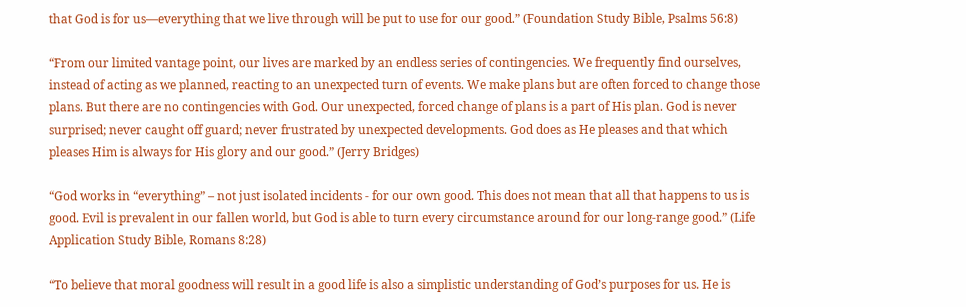that God is for us—everything that we live through will be put to use for our good.” (Foundation Study Bible, Psalms 56:8)

“From our limited vantage point, our lives are marked by an endless series of contingencies. We frequently find ourselves, instead of acting as we planned, reacting to an unexpected turn of events. We make plans but are often forced to change those plans. But there are no contingencies with God. Our unexpected, forced change of plans is a part of His plan. God is never surprised; never caught off guard; never frustrated by unexpected developments. God does as He pleases and that which pleases Him is always for His glory and our good.” (Jerry Bridges)

“God works in “everything” – not just isolated incidents - for our own good. This does not mean that all that happens to us is good. Evil is prevalent in our fallen world, but God is able to turn every circumstance around for our long-range good.” (Life Application Study Bible, Romans 8:28)

“To believe that moral goodness will result in a good life is also a simplistic understanding of God’s purposes for us. He is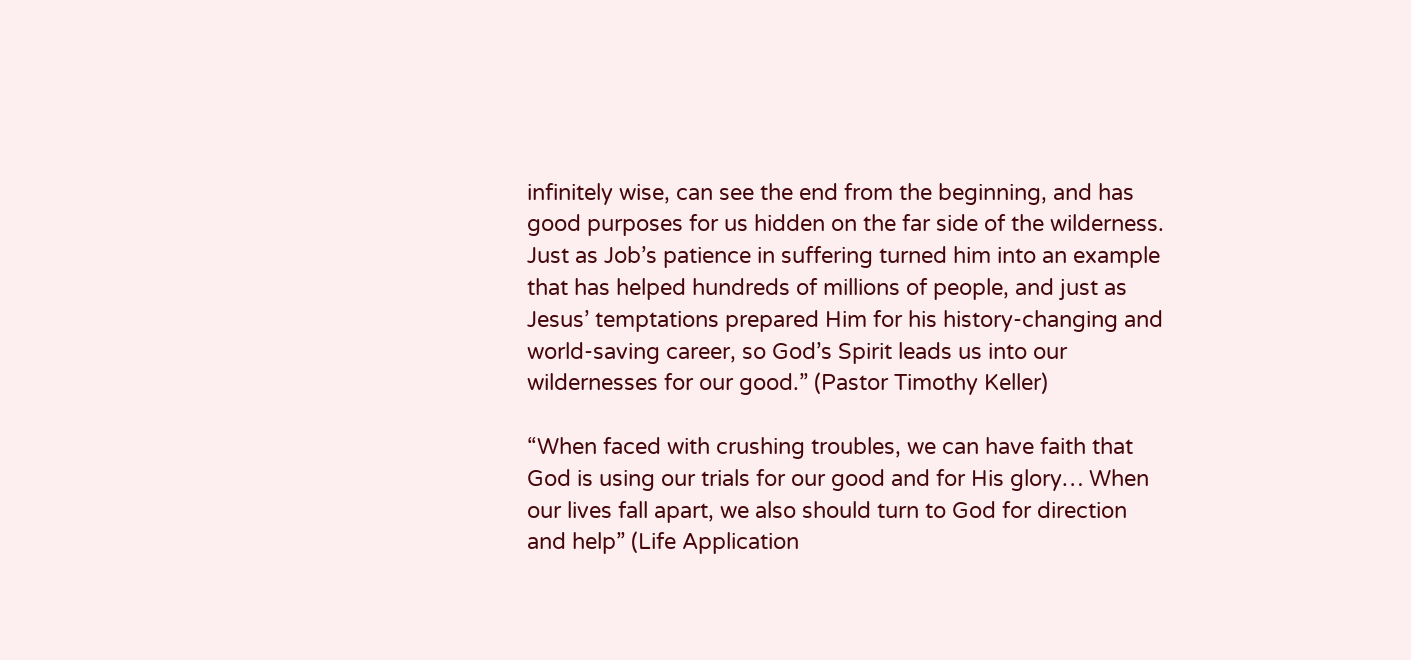infinitely wise, can see the end from the beginning, and has good purposes for us hidden on the far side of the wilderness. Just as Job’s patience in suffering turned him into an example that has helped hundreds of millions of people, and just as Jesus’ temptations prepared Him for his history-changing and world-saving career, so God’s Spirit leads us into our wildernesses for our good.” (Pastor Timothy Keller)

“When faced with crushing troubles, we can have faith that God is using our trials for our good and for His glory… When our lives fall apart, we also should turn to God for direction and help” (Life Application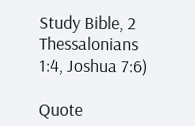Study Bible, 2 Thessalonians 1:4, Joshua 7:6)

Quote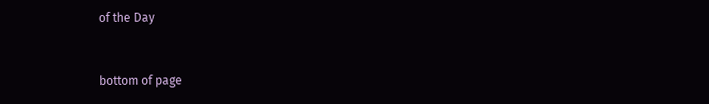of the Day


bottom of page